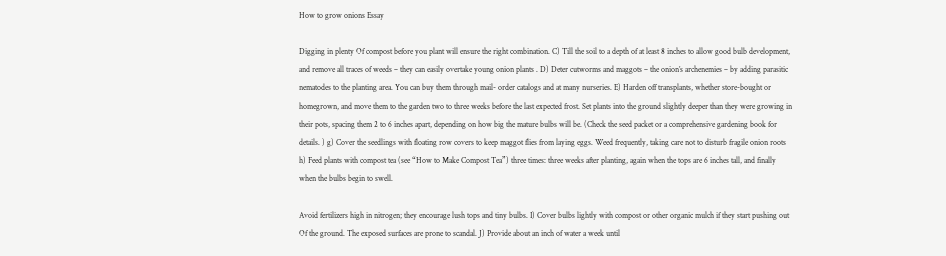How to grow onions Essay

Digging in plenty Of compost before you plant will ensure the right combination. C) Till the soil to a depth of at least 8 inches to allow good bulb development, and remove all traces of weeds – they can easily overtake young onion plants . D) Deter cutworms and maggots – the onion’s archenemies – by adding parasitic nematodes to the planting area. You can buy them through mail- order catalogs and at many nurseries. E) Harden off transplants, whether store-bought or homegrown, and move them to the garden two to three weeks before the last expected frost. Set plants into the ground slightly deeper than they were growing in their pots, spacing them 2 to 6 inches apart, depending on how big the mature bulbs will be. (Check the seed packet or a comprehensive gardening book for details. ) g) Cover the seedlings with floating row covers to keep maggot flies from laying eggs. Weed frequently, taking care not to disturb fragile onion roots h) Feed plants with compost tea (see “How to Make Compost Tea”) three times: three weeks after planting, again when the tops are 6 inches tall, and finally when the bulbs begin to swell.

Avoid fertilizers high in nitrogen; they encourage lush tops and tiny bulbs. I) Cover bulbs lightly with compost or other organic mulch if they start pushing out Of the ground. The exposed surfaces are prone to scandal. J) Provide about an inch of water a week until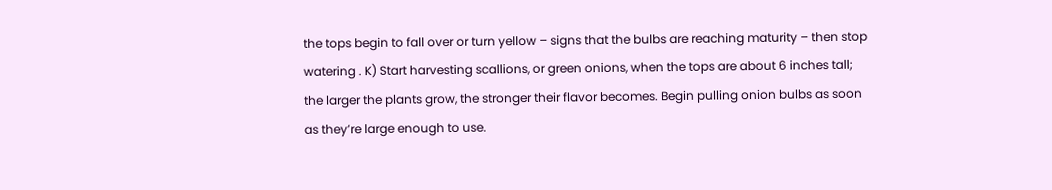the tops begin to fall over or turn yellow – signs that the bulbs are reaching maturity – then stop watering . K) Start harvesting scallions, or green onions, when the tops are about 6 inches tall; the larger the plants grow, the stronger their flavor becomes. Begin pulling onion bulbs as soon as they’re large enough to use.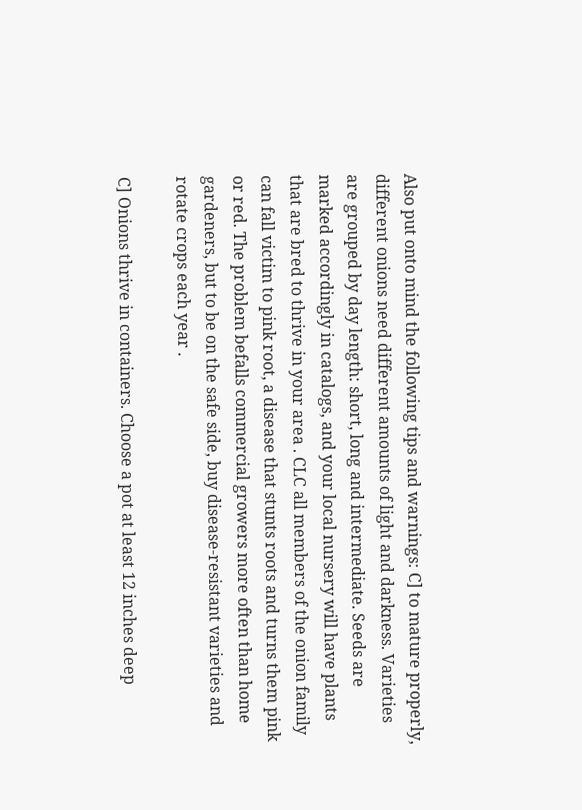Also put onto mind the following tips and warnings: C] to mature properly, different onions need different amounts of light and darkness. Varieties are grouped by day length: short, long and intermediate. Seeds are marked accordingly in catalogs, and your local nursery will have plants that are bred to thrive in your area . CLC all members of the onion family can fall victim to pink root, a disease that stunts roots and turns them pink or red. The problem befalls commercial growers more often than home gardeners, but to be on the safe side, buy disease-resistant varieties and rotate crops each year .

C] Onions thrive in containers. Choose a pot at least 12 inches deep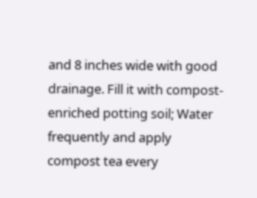and 8 inches wide with good drainage. Fill it with compost-enriched potting soil; Water frequently and apply compost tea every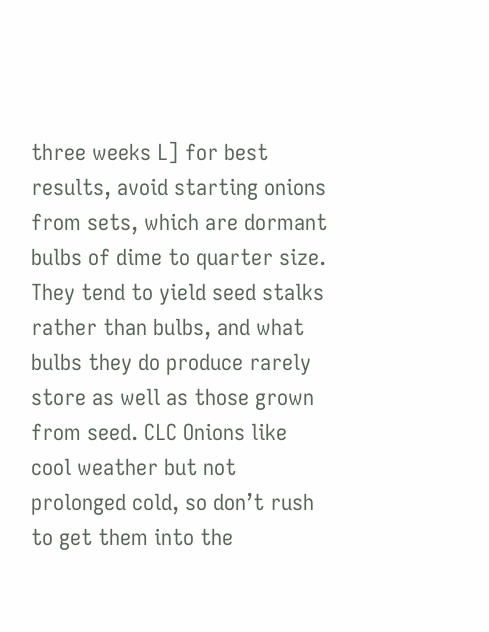three weeks L] for best results, avoid starting onions from sets, which are dormant bulbs of dime to quarter size. They tend to yield seed stalks rather than bulbs, and what bulbs they do produce rarely store as well as those grown from seed. CLC Onions like cool weather but not prolonged cold, so don’t rush to get them into the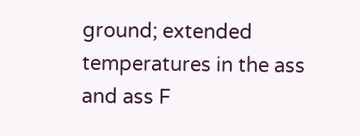ground; extended temperatures in the ass and ass F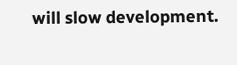will slow development.